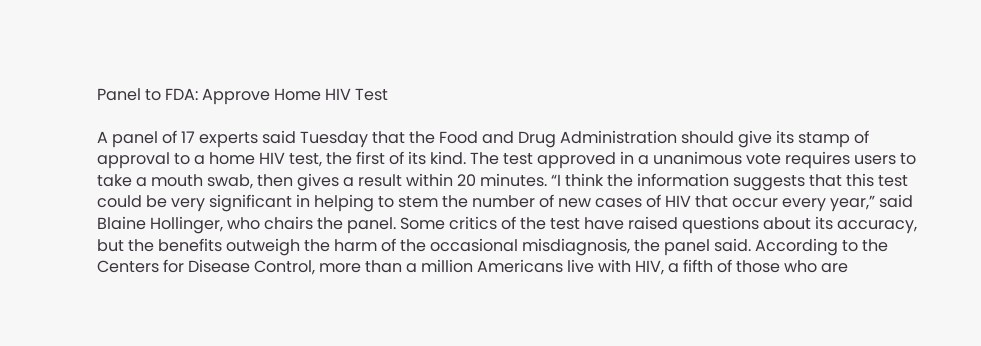Panel to FDA: Approve Home HIV Test

A panel of 17 experts said Tuesday that the Food and Drug Administration should give its stamp of approval to a home HIV test, the first of its kind. The test approved in a unanimous vote requires users to take a mouth swab, then gives a result within 20 minutes. “I think the information suggests that this test could be very significant in helping to stem the number of new cases of HIV that occur every year,” said Blaine Hollinger, who chairs the panel. Some critics of the test have raised questions about its accuracy, but the benefits outweigh the harm of the occasional misdiagnosis, the panel said. According to the Centers for Disease Control, more than a million Americans live with HIV, a fifth of those who are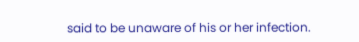said to be unaware of his or her infection.